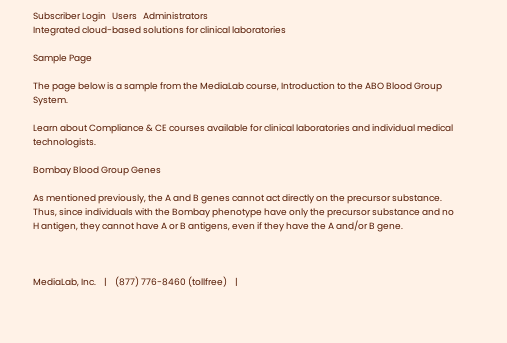Subscriber Login   Users   Administrators
Integrated cloud-based solutions for clinical laboratories

Sample Page

The page below is a sample from the MediaLab course, Introduction to the ABO Blood Group System.

Learn about Compliance & CE courses available for clinical laboratories and individual medical technologists.

Bombay Blood Group Genes

As mentioned previously, the A and B genes cannot act directly on the precursor substance. Thus, since individuals with the Bombay phenotype have only the precursor substance and no H antigen, they cannot have A or B antigens, even if they have the A and/or B gene.



MediaLab, Inc.    |    (877) 776-8460 (tollfree)    |